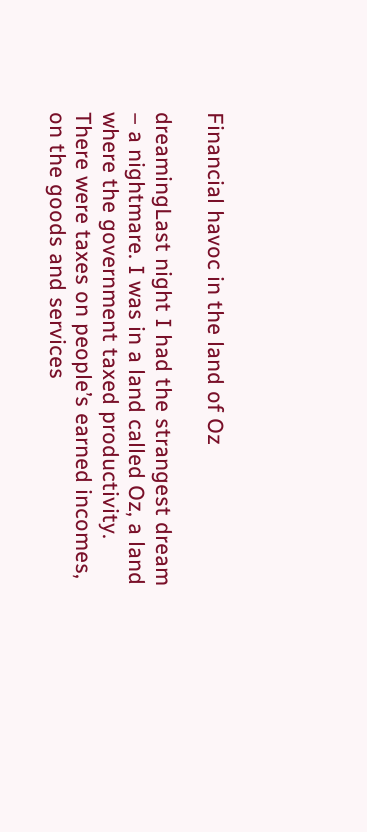Financial havoc in the land of Oz

dreamingLast night I had the strangest dream – a nightmare. I was in a land called Oz, a land where the government taxed productivity. There were taxes on people’s earned incomes, on the goods and services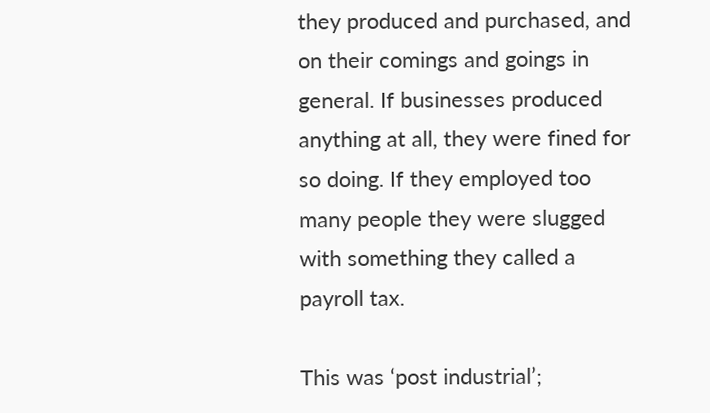they produced and purchased, and on their comings and goings in general. If businesses produced anything at all, they were fined for so doing. If they employed too many people they were slugged with something they called a payroll tax.

This was ‘post industrial’;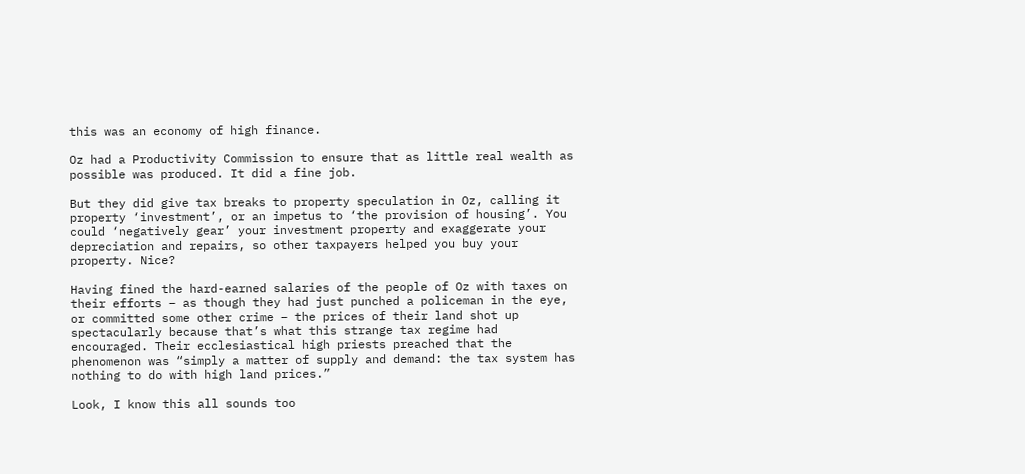this was an economy of high finance.

Oz had a Productivity Commission to ensure that as little real wealth as possible was produced. It did a fine job.

But they did give tax breaks to property speculation in Oz, calling it property ‘investment’, or an impetus to ‘the provision of housing’. You could ‘negatively gear’ your investment property and exaggerate your depreciation and repairs, so other taxpayers helped you buy your property. Nice?

Having fined the hard-earned salaries of the people of Oz with taxes on their efforts – as though they had just punched a policeman in the eye, or committed some other crime – the prices of their land shot up spectacularly because that’s what this strange tax regime had encouraged. Their ecclesiastical high priests preached that the phenomenon was “simply a matter of supply and demand: the tax system has nothing to do with high land prices.”

Look, I know this all sounds too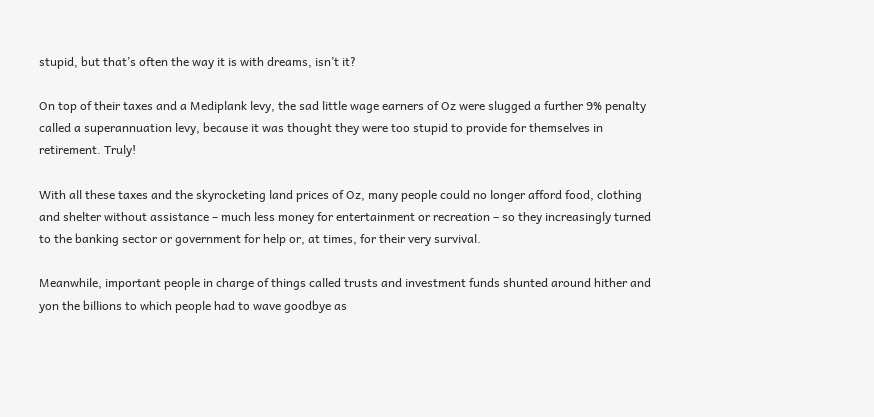stupid, but that’s often the way it is with dreams, isn’t it?

On top of their taxes and a Mediplank levy, the sad little wage earners of Oz were slugged a further 9% penalty called a superannuation levy, because it was thought they were too stupid to provide for themselves in retirement. Truly!

With all these taxes and the skyrocketing land prices of Oz, many people could no longer afford food, clothing and shelter without assistance – much less money for entertainment or recreation – so they increasingly turned to the banking sector or government for help or, at times, for their very survival.

Meanwhile, important people in charge of things called trusts and investment funds shunted around hither and yon the billions to which people had to wave goodbye as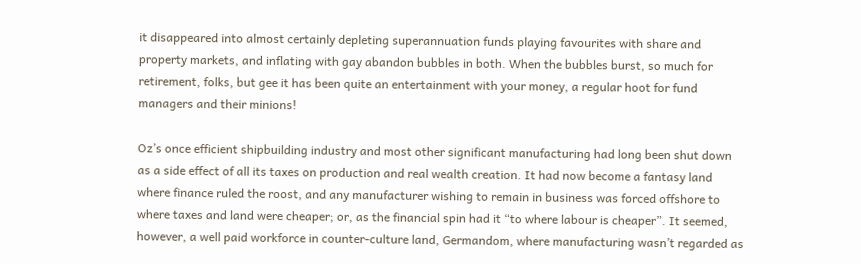it disappeared into almost certainly depleting superannuation funds playing favourites with share and property markets, and inflating with gay abandon bubbles in both. When the bubbles burst, so much for retirement, folks, but gee it has been quite an entertainment with your money, a regular hoot for fund managers and their minions!

Oz’s once efficient shipbuilding industry and most other significant manufacturing had long been shut down as a side effect of all its taxes on production and real wealth creation. It had now become a fantasy land where finance ruled the roost, and any manufacturer wishing to remain in business was forced offshore to where taxes and land were cheaper; or, as the financial spin had it “to where labour is cheaper”. It seemed, however, a well paid workforce in counter-culture land, Germandom, where manufacturing wasn’t regarded as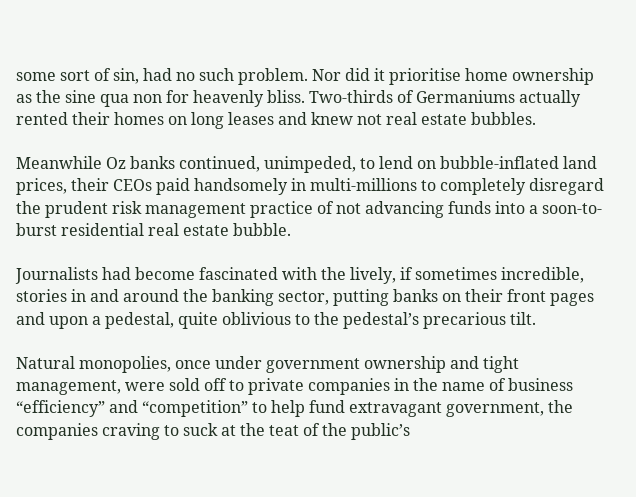some sort of sin, had no such problem. Nor did it prioritise home ownership as the sine qua non for heavenly bliss. Two-thirds of Germaniums actually rented their homes on long leases and knew not real estate bubbles.

Meanwhile Oz banks continued, unimpeded, to lend on bubble-inflated land prices, their CEOs paid handsomely in multi-millions to completely disregard the prudent risk management practice of not advancing funds into a soon-to-burst residential real estate bubble.

Journalists had become fascinated with the lively, if sometimes incredible, stories in and around the banking sector, putting banks on their front pages and upon a pedestal, quite oblivious to the pedestal’s precarious tilt.

Natural monopolies, once under government ownership and tight management, were sold off to private companies in the name of business “efficiency” and “competition” to help fund extravagant government, the companies craving to suck at the teat of the public’s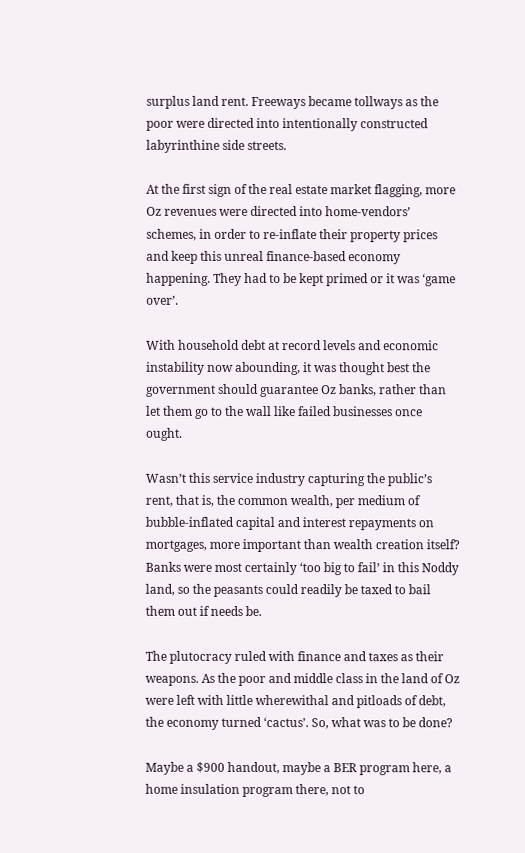surplus land rent. Freeways became tollways as the poor were directed into intentionally constructed labyrinthine side streets.

At the first sign of the real estate market flagging, more Oz revenues were directed into home-vendors’ schemes, in order to re-inflate their property prices and keep this unreal finance-based economy happening. They had to be kept primed or it was ‘game over’.

With household debt at record levels and economic instability now abounding, it was thought best the government should guarantee Oz banks, rather than let them go to the wall like failed businesses once ought.

Wasn’t this service industry capturing the public’s rent, that is, the common wealth, per medium of bubble-inflated capital and interest repayments on mortgages, more important than wealth creation itself? Banks were most certainly ‘too big to fail’ in this Noddy land, so the peasants could readily be taxed to bail them out if needs be.

The plutocracy ruled with finance and taxes as their weapons. As the poor and middle class in the land of Oz were left with little wherewithal and pitloads of debt, the economy turned ‘cactus’. So, what was to be done?

Maybe a $900 handout, maybe a BER program here, a home insulation program there, not to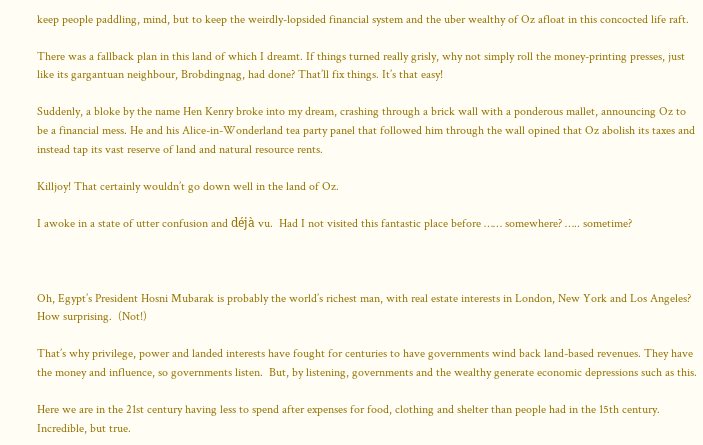keep people paddling, mind, but to keep the weirdly-lopsided financial system and the uber wealthy of Oz afloat in this concocted life raft.

There was a fallback plan in this land of which I dreamt. If things turned really grisly, why not simply roll the money-printing presses, just like its gargantuan neighbour, Brobdingnag, had done? That’ll fix things. It’s that easy!

Suddenly, a bloke by the name Hen Kenry broke into my dream, crashing through a brick wall with a ponderous mallet, announcing Oz to be a financial mess. He and his Alice-in-Wonderland tea party panel that followed him through the wall opined that Oz abolish its taxes and instead tap its vast reserve of land and natural resource rents.

Killjoy! That certainly wouldn’t go down well in the land of Oz.

I awoke in a state of utter confusion and déjà vu.  Had I not visited this fantastic place before …… somewhere? ….. sometime?



Oh, Egypt’s President Hosni Mubarak is probably the world’s richest man, with real estate interests in London, New York and Los Angeles? How surprising.  (Not!)

That’s why privilege, power and landed interests have fought for centuries to have governments wind back land-based revenues. They have the money and influence, so governments listen.  But, by listening, governments and the wealthy generate economic depressions such as this.

Here we are in the 21st century having less to spend after expenses for food, clothing and shelter than people had in the 15th century.  Incredible, but true.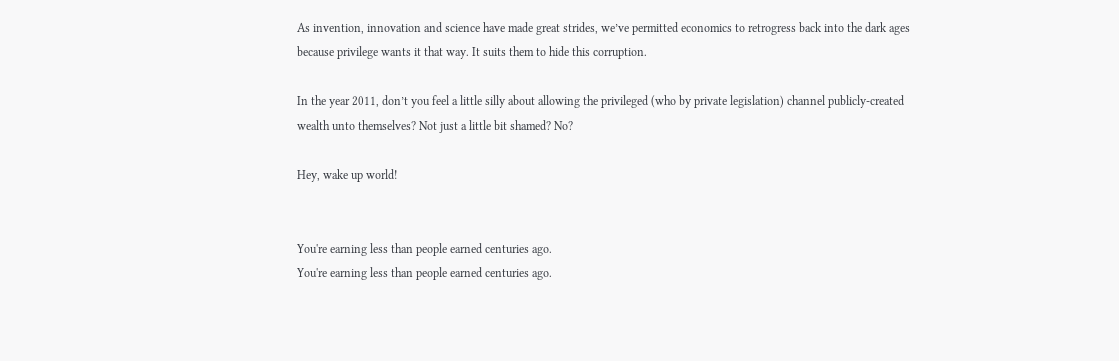As invention, innovation and science have made great strides, we’ve permitted economics to retrogress back into the dark ages because privilege wants it that way. It suits them to hide this corruption.

In the year 2011, don’t you feel a little silly about allowing the privileged (who by private legislation) channel publicly-created wealth unto themselves? Not just a little bit shamed? No?

Hey, wake up world!


You're earning less than people earned centuries ago.
You're earning less than people earned centuries ago.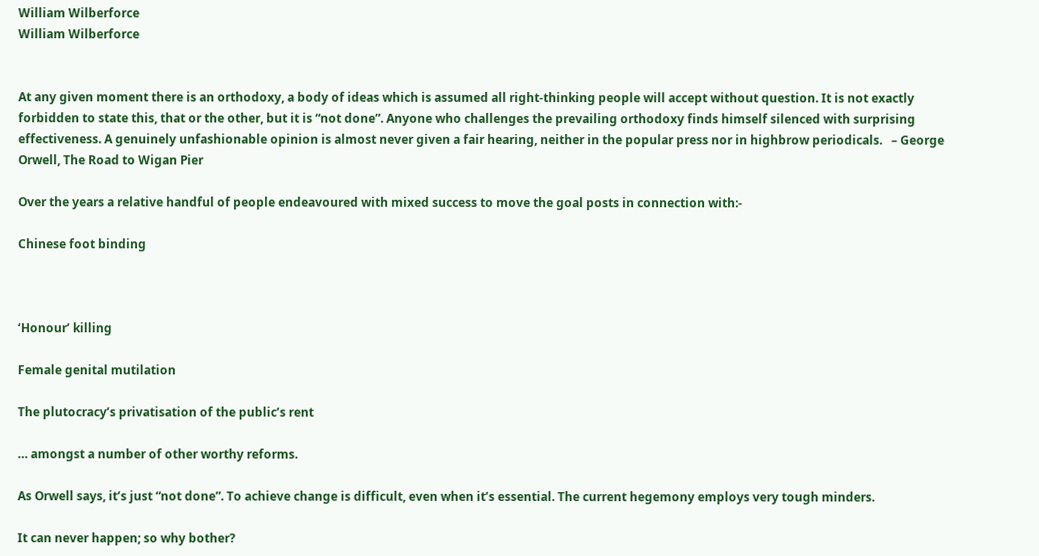William Wilberforce
William Wilberforce


At any given moment there is an orthodoxy, a body of ideas which is assumed all right-thinking people will accept without question. It is not exactly forbidden to state this, that or the other, but it is “not done”. Anyone who challenges the prevailing orthodoxy finds himself silenced with surprising effectiveness. A genuinely unfashionable opinion is almost never given a fair hearing, neither in the popular press nor in highbrow periodicals.   – George Orwell, The Road to Wigan Pier

Over the years a relative handful of people endeavoured with mixed success to move the goal posts in connection with:-

Chinese foot binding



‘Honour’ killing

Female genital mutilation

The plutocracy’s privatisation of the public’s rent

… amongst a number of other worthy reforms.

As Orwell says, it’s just “not done”. To achieve change is difficult, even when it’s essential. The current hegemony employs very tough minders.

It can never happen; so why bother?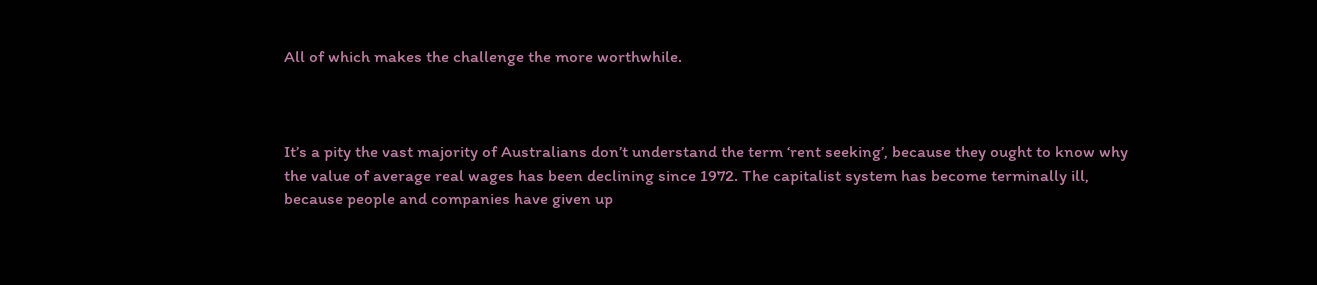All of which makes the challenge the more worthwhile.



It’s a pity the vast majority of Australians don’t understand the term ‘rent seeking’, because they ought to know why the value of average real wages has been declining since 1972. The capitalist system has become terminally ill, because people and companies have given up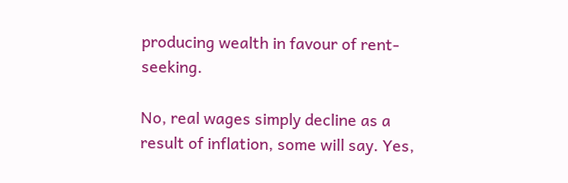producing wealth in favour of rent-seeking.

No, real wages simply decline as a result of inflation, some will say. Yes,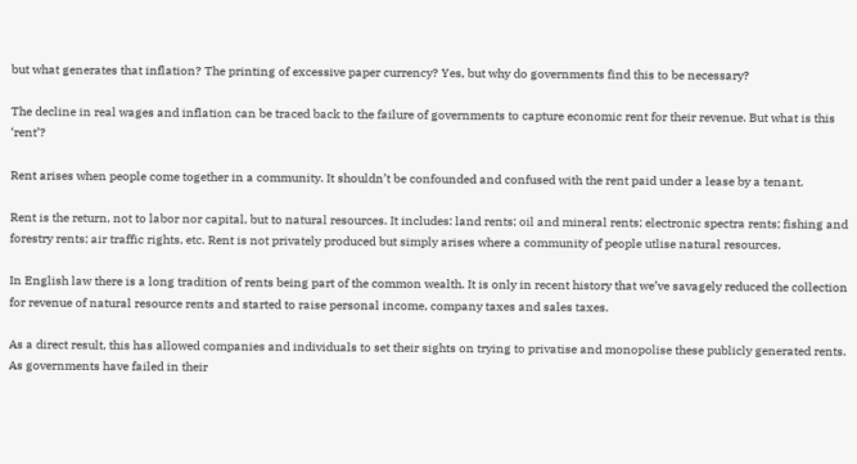but what generates that inflation? The printing of excessive paper currency? Yes, but why do governments find this to be necessary?

The decline in real wages and inflation can be traced back to the failure of governments to capture economic rent for their revenue. But what is this ‘rent’?

Rent arises when people come together in a community. It shouldn’t be confounded and confused with the rent paid under a lease by a tenant.

Rent is the return, not to labor nor capital, but to natural resources. It includes: land rents; oil and mineral rents; electronic spectra rents; fishing and forestry rents; air traffic rights, etc. Rent is not privately produced but simply arises where a community of people utlise natural resources.

In English law there is a long tradition of rents being part of the common wealth. It is only in recent history that we’ve savagely reduced the collection for revenue of natural resource rents and started to raise personal income, company taxes and sales taxes.

As a direct result, this has allowed companies and individuals to set their sights on trying to privatise and monopolise these publicly generated rents. As governments have failed in their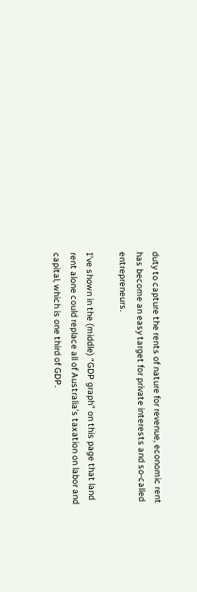duty to capture the rents of nature for revenue, economic rent has become an easy target for private interests and so-called entrepreneurs.

I’ve shown in the (middle) “GDP graph” on this page that land rent alone could replace all of Australia’s taxation on labor and capital, which is one third of GDP.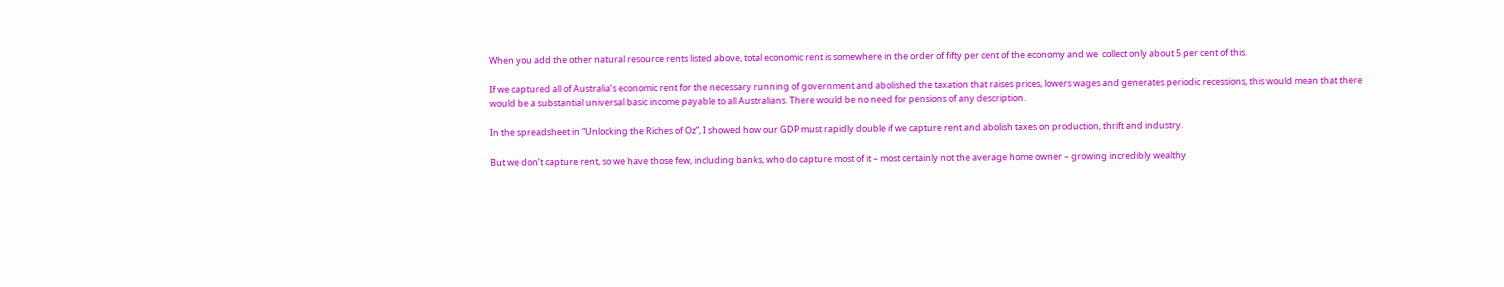When you add the other natural resource rents listed above, total economic rent is somewhere in the order of fifty per cent of the economy and we  collect only about 5 per cent of this.

If we captured all of Australia’s economic rent for the necessary running of government and abolished the taxation that raises prices, lowers wages and generates periodic recessions, this would mean that there would be a substantial universal basic income payable to all Australians. There would be no need for pensions of any description.

In the spreadsheet in “Unlocking the Riches of Oz”, I showed how our GDP must rapidly double if we capture rent and abolish taxes on production, thrift and industry.

But we don’t capture rent, so we have those few, including banks, who do capture most of it – most certainly not the average home owner – growing incredibly wealthy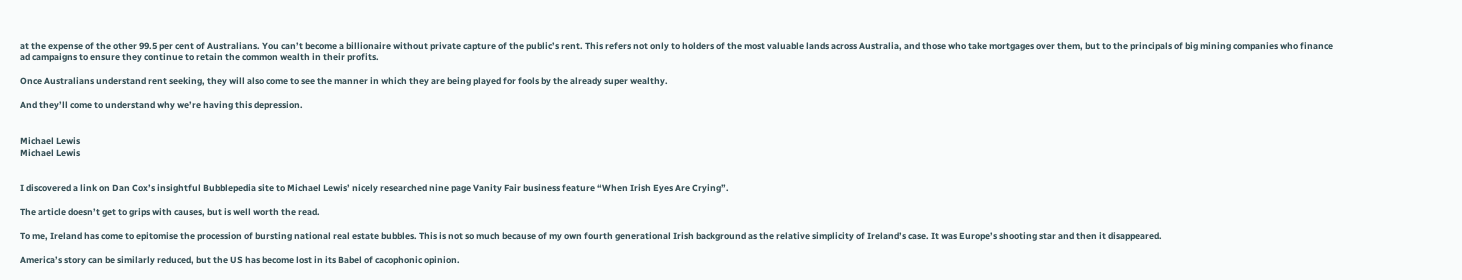at the expense of the other 99.5 per cent of Australians. You can’t become a billionaire without private capture of the public’s rent. This refers not only to holders of the most valuable lands across Australia, and those who take mortgages over them, but to the principals of big mining companies who finance ad campaigns to ensure they continue to retain the common wealth in their profits.

Once Australians understand rent seeking, they will also come to see the manner in which they are being played for fools by the already super wealthy.

And they’ll come to understand why we’re having this depression.


Michael Lewis
Michael Lewis


I discovered a link on Dan Cox’s insightful Bubblepedia site to Michael Lewis’ nicely researched nine page Vanity Fair business feature “When Irish Eyes Are Crying”.

The article doesn’t get to grips with causes, but is well worth the read.

To me, Ireland has come to epitomise the procession of bursting national real estate bubbles. This is not so much because of my own fourth generational Irish background as the relative simplicity of Ireland’s case. It was Europe’s shooting star and then it disappeared.

America’s story can be similarly reduced, but the US has become lost in its Babel of cacophonic opinion.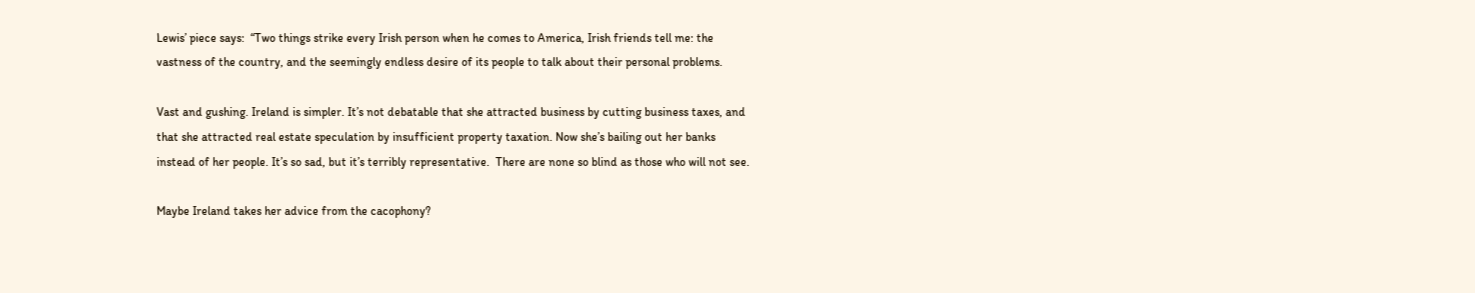Lewis’ piece says:  “Two things strike every Irish person when he comes to America, Irish friends tell me: the vastness of the country, and the seemingly endless desire of its people to talk about their personal problems.

Vast and gushing. Ireland is simpler. It’s not debatable that she attracted business by cutting business taxes, and that she attracted real estate speculation by insufficient property taxation. Now she’s bailing out her banks instead of her people. It’s so sad, but it’s terribly representative.  There are none so blind as those who will not see.

Maybe Ireland takes her advice from the cacophony?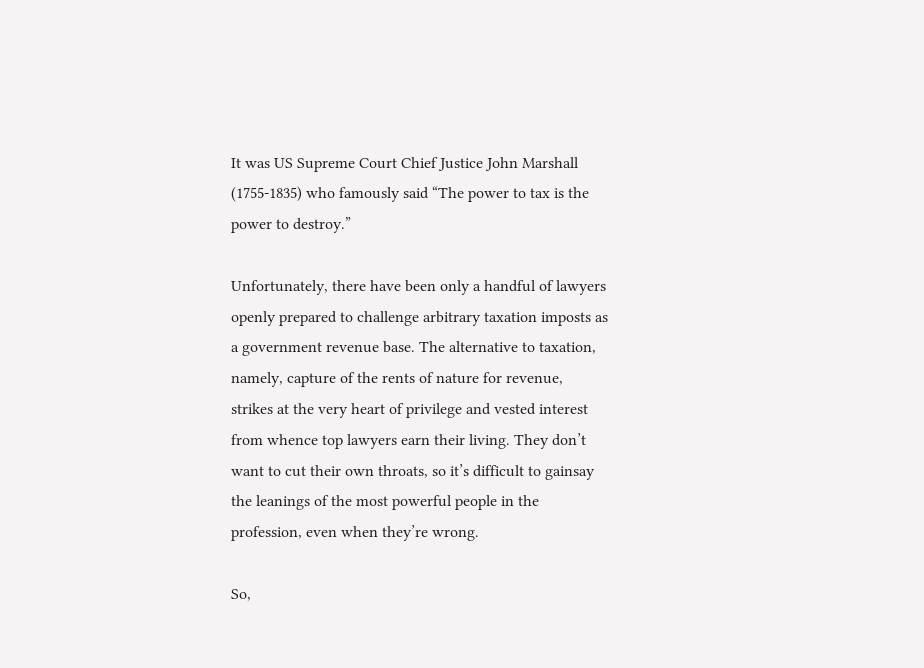It was US Supreme Court Chief Justice John Marshall (1755-1835) who famously said “The power to tax is the power to destroy.”

Unfortunately, there have been only a handful of lawyers openly prepared to challenge arbitrary taxation imposts as a government revenue base. The alternative to taxation, namely, capture of the rents of nature for revenue, strikes at the very heart of privilege and vested interest from whence top lawyers earn their living. They don’t want to cut their own throats, so it’s difficult to gainsay the leanings of the most powerful people in the profession, even when they’re wrong.

So,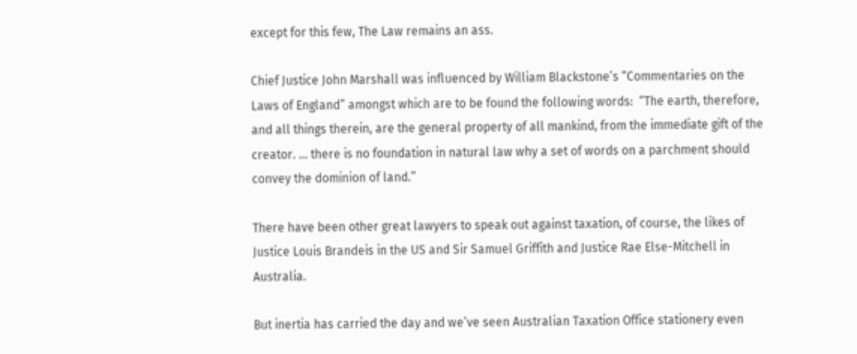except for this few, The Law remains an ass.

Chief Justice John Marshall was influenced by William Blackstone’s “Commentaries on the Laws of England” amongst which are to be found the following words:  “The earth, therefore, and all things therein, are the general property of all mankind, from the immediate gift of the creator. … there is no foundation in natural law why a set of words on a parchment should convey the dominion of land.”

There have been other great lawyers to speak out against taxation, of course, the likes of Justice Louis Brandeis in the US and Sir Samuel Griffith and Justice Rae Else-Mitchell in Australia.

But inertia has carried the day and we’ve seen Australian Taxation Office stationery even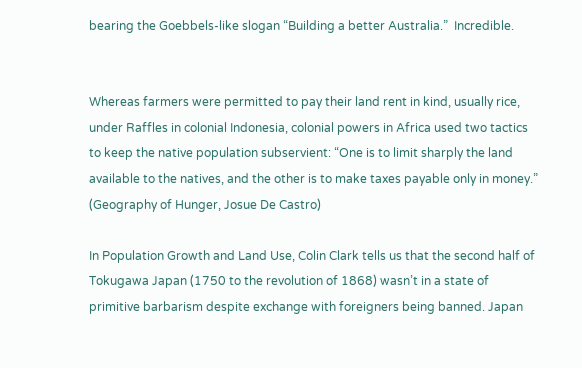bearing the Goebbels-like slogan “Building a better Australia.”  Incredible.


Whereas farmers were permitted to pay their land rent in kind, usually rice, under Raffles in colonial Indonesia, colonial powers in Africa used two tactics to keep the native population subservient: “One is to limit sharply the land available to the natives, and the other is to make taxes payable only in money.” (Geography of Hunger, Josue De Castro)

In Population Growth and Land Use, Colin Clark tells us that the second half of Tokugawa Japan (1750 to the revolution of 1868) wasn’t in a state of primitive barbarism despite exchange with foreigners being banned. Japan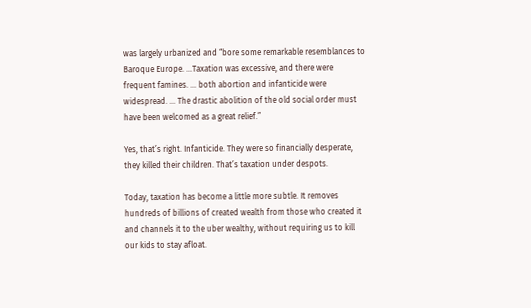was largely urbanized and “bore some remarkable resemblances to Baroque Europe. …Taxation was excessive, and there were frequent famines. … both abortion and infanticide were widespread. … The drastic abolition of the old social order must have been welcomed as a great relief.”

Yes, that’s right. Infanticide. They were so financially desperate, they killed their children. That’s taxation under despots.

Today, taxation has become a little more subtle. It removes hundreds of billions of created wealth from those who created it and channels it to the uber wealthy, without requiring us to kill our kids to stay afloat.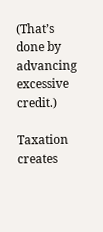(That’s done by advancing excessive credit.)

Taxation creates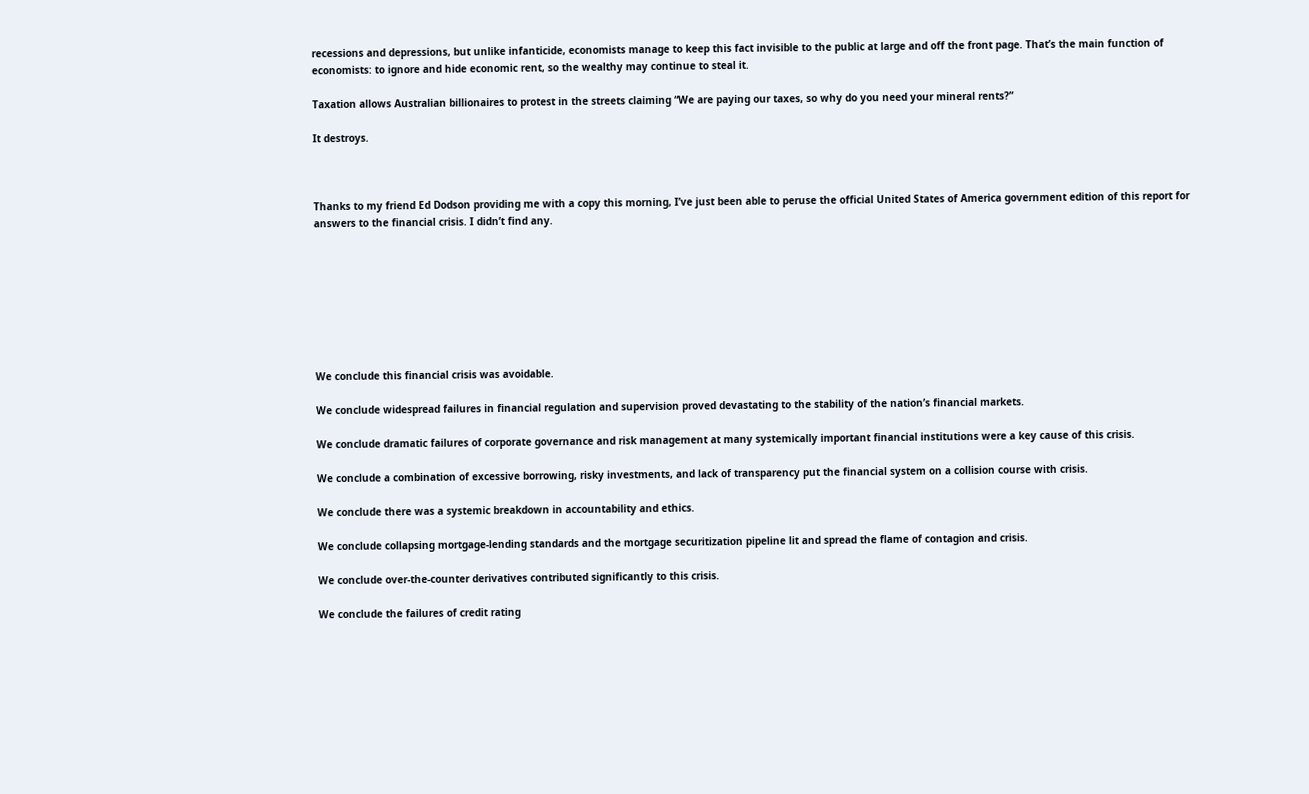recessions and depressions, but unlike infanticide, economists manage to keep this fact invisible to the public at large and off the front page. That’s the main function of economists: to ignore and hide economic rent, so the wealthy may continue to steal it.

Taxation allows Australian billionaires to protest in the streets claiming “We are paying our taxes, so why do you need your mineral rents?”

It destroys.



Thanks to my friend Ed Dodson providing me with a copy this morning, I’ve just been able to peruse the official United States of America government edition of this report for answers to the financial crisis. I didn’t find any.








We conclude this financial crisis was avoidable.

We conclude widespread failures in financial regulation and supervision proved devastating to the stability of the nation’s financial markets.

We conclude dramatic failures of corporate governance and risk management at many systemically important financial institutions were a key cause of this crisis.

We conclude a combination of excessive borrowing, risky investments, and lack of transparency put the financial system on a collision course with crisis.

We conclude there was a systemic breakdown in accountability and ethics.

We conclude collapsing mortgage-lending standards and the mortgage securitization pipeline lit and spread the flame of contagion and crisis.

We conclude over-the-counter derivatives contributed significantly to this crisis.

We conclude the failures of credit rating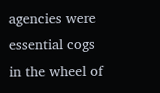agencies were essential cogs in the wheel of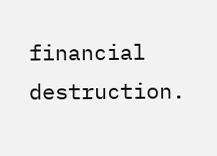financial destruction.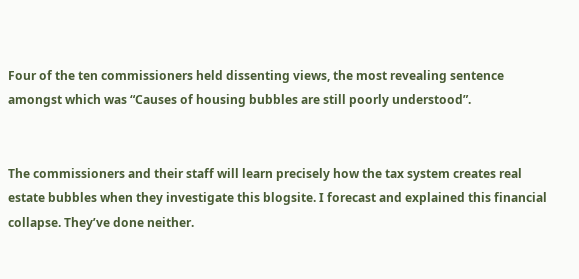Four of the ten commissioners held dissenting views, the most revealing sentence amongst which was “Causes of housing bubbles are still poorly understood”.


The commissioners and their staff will learn precisely how the tax system creates real estate bubbles when they investigate this blogsite. I forecast and explained this financial collapse. They’ve done neither.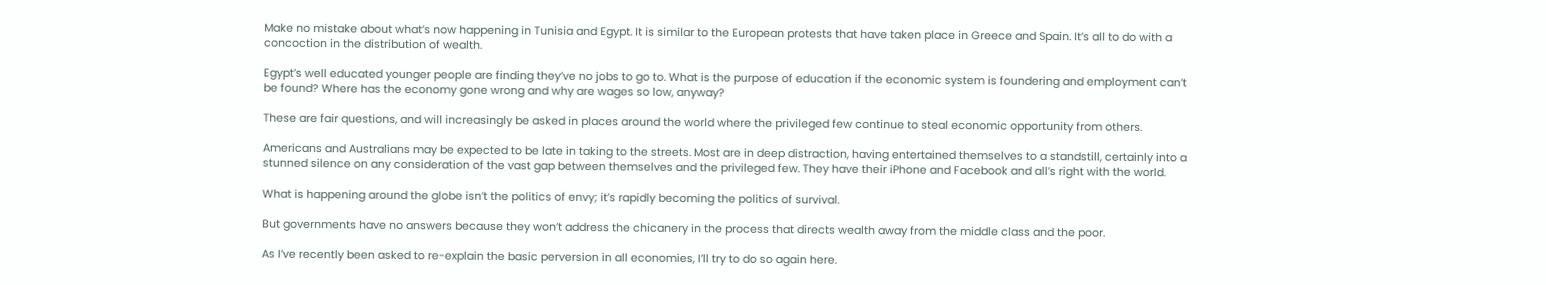Make no mistake about what’s now happening in Tunisia and Egypt. It is similar to the European protests that have taken place in Greece and Spain. It’s all to do with a concoction in the distribution of wealth.

Egypt’s well educated younger people are finding they’ve no jobs to go to. What is the purpose of education if the economic system is foundering and employment can’t be found? Where has the economy gone wrong and why are wages so low, anyway?

These are fair questions, and will increasingly be asked in places around the world where the privileged few continue to steal economic opportunity from others.

Americans and Australians may be expected to be late in taking to the streets. Most are in deep distraction, having entertained themselves to a standstill, certainly into a stunned silence on any consideration of the vast gap between themselves and the privileged few. They have their iPhone and Facebook and all’s right with the world.

What is happening around the globe isn’t the politics of envy; it’s rapidly becoming the politics of survival.

But governments have no answers because they won’t address the chicanery in the process that directs wealth away from the middle class and the poor.

As I’ve recently been asked to re-explain the basic perversion in all economies, I’ll try to do so again here.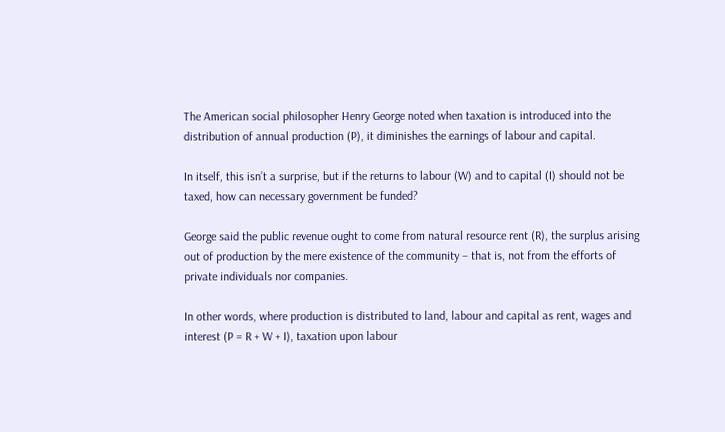The American social philosopher Henry George noted when taxation is introduced into the distribution of annual production (P), it diminishes the earnings of labour and capital.

In itself, this isn’t a surprise, but if the returns to labour (W) and to capital (I) should not be taxed, how can necessary government be funded?

George said the public revenue ought to come from natural resource rent (R), the surplus arising out of production by the mere existence of the community – that is, not from the efforts of private individuals nor companies.

In other words, where production is distributed to land, labour and capital as rent, wages and interest (P = R + W + I), taxation upon labour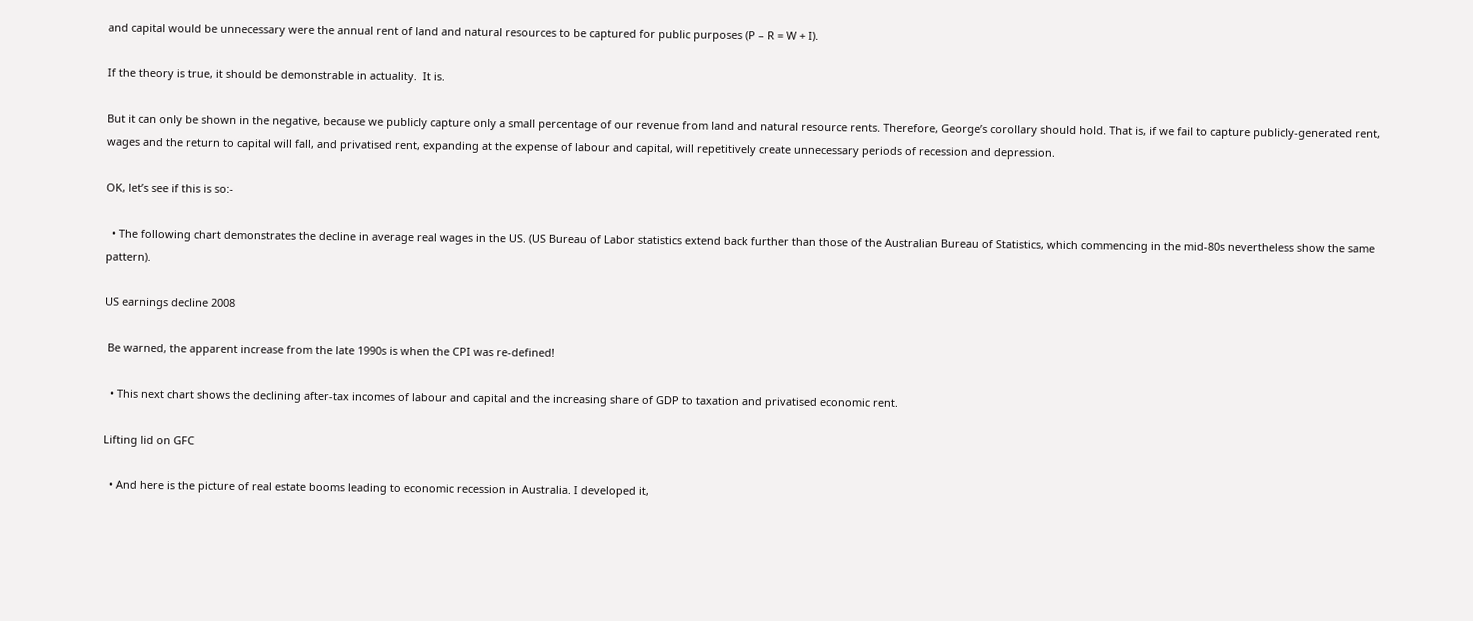and capital would be unnecessary were the annual rent of land and natural resources to be captured for public purposes (P – R = W + I).

If the theory is true, it should be demonstrable in actuality.  It is.

But it can only be shown in the negative, because we publicly capture only a small percentage of our revenue from land and natural resource rents. Therefore, George’s corollary should hold. That is, if we fail to capture publicly-generated rent, wages and the return to capital will fall, and privatised rent, expanding at the expense of labour and capital, will repetitively create unnecessary periods of recession and depression.

OK, let’s see if this is so:-

  • The following chart demonstrates the decline in average real wages in the US. (US Bureau of Labor statistics extend back further than those of the Australian Bureau of Statistics, which commencing in the mid-80s nevertheless show the same pattern).

US earnings decline 2008

 Be warned, the apparent increase from the late 1990s is when the CPI was re-defined!

  • This next chart shows the declining after-tax incomes of labour and capital and the increasing share of GDP to taxation and privatised economic rent.

Lifting lid on GFC

  • And here is the picture of real estate booms leading to economic recession in Australia. I developed it,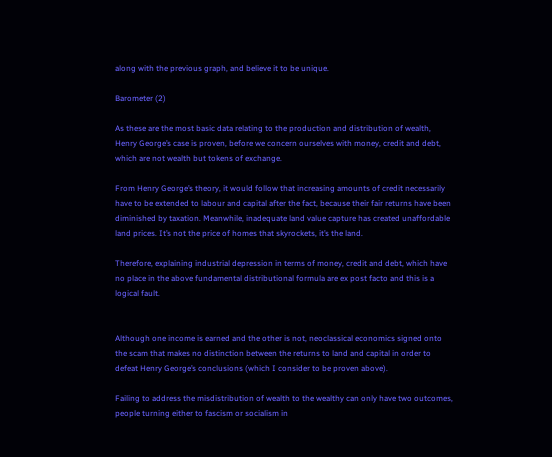along with the previous graph, and believe it to be unique.

Barometer (2)

As these are the most basic data relating to the production and distribution of wealth, Henry George’s case is proven, before we concern ourselves with money, credit and debt, which are not wealth but tokens of exchange.

From Henry George’s theory, it would follow that increasing amounts of credit necessarily have to be extended to labour and capital after the fact, because their fair returns have been diminished by taxation. Meanwhile, inadequate land value capture has created unaffordable land prices. It’s not the price of homes that skyrockets, it’s the land.

Therefore, explaining industrial depression in terms of money, credit and debt, which have no place in the above fundamental distributional formula are ex post facto and this is a logical fault.


Although one income is earned and the other is not, neoclassical economics signed onto the scam that makes no distinction between the returns to land and capital in order to defeat Henry George’s conclusions (which I consider to be proven above).

Failing to address the misdistribution of wealth to the wealthy can only have two outcomes, people turning either to fascism or socialism in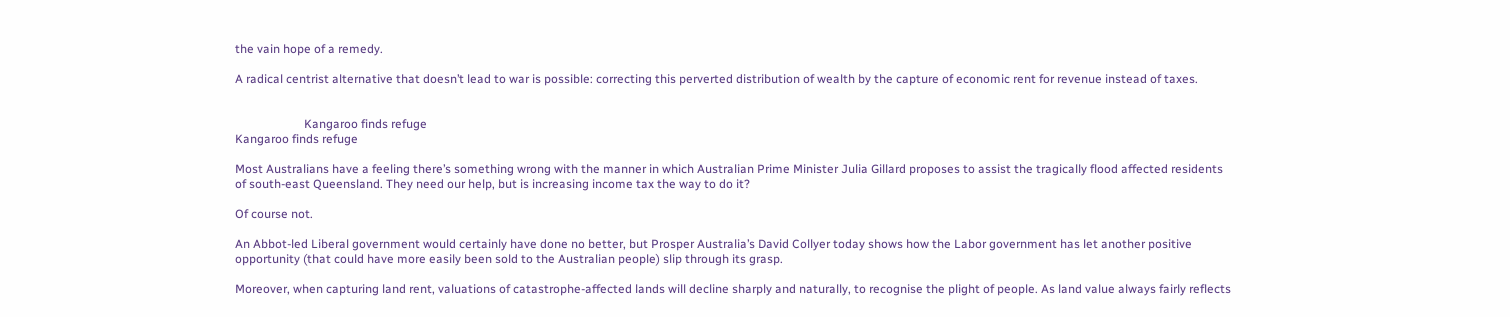the vain hope of a remedy.

A radical centrist alternative that doesn’t lead to war is possible: correcting this perverted distribution of wealth by the capture of economic rent for revenue instead of taxes.


                       Kangaroo finds refuge
Kangaroo finds refuge

Most Australians have a feeling there’s something wrong with the manner in which Australian Prime Minister Julia Gillard proposes to assist the tragically flood affected residents of south-east Queensland. They need our help, but is increasing income tax the way to do it?

Of course not.

An Abbot-led Liberal government would certainly have done no better, but Prosper Australia’s David Collyer today shows how the Labor government has let another positive opportunity (that could have more easily been sold to the Australian people) slip through its grasp.

Moreover, when capturing land rent, valuations of catastrophe-affected lands will decline sharply and naturally, to recognise the plight of people. As land value always fairly reflects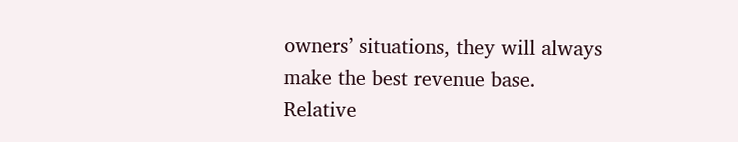owners’ situations, they will always make the best revenue base. Relative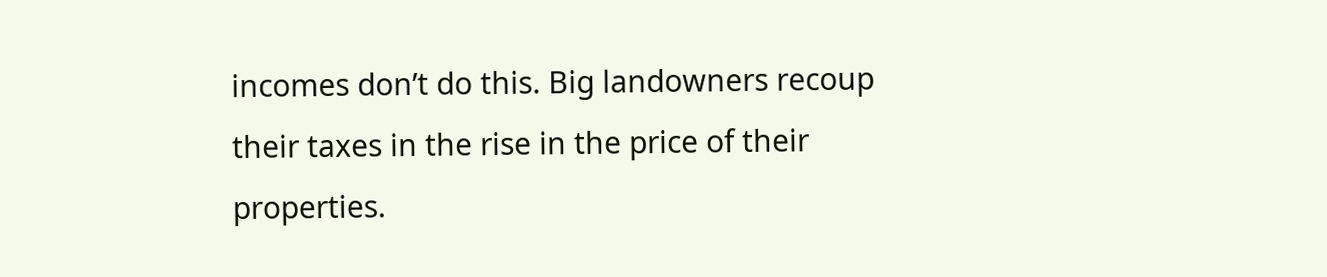incomes don’t do this. Big landowners recoup their taxes in the rise in the price of their properties.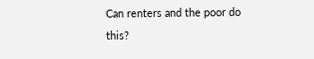Can renters and the poor do this?